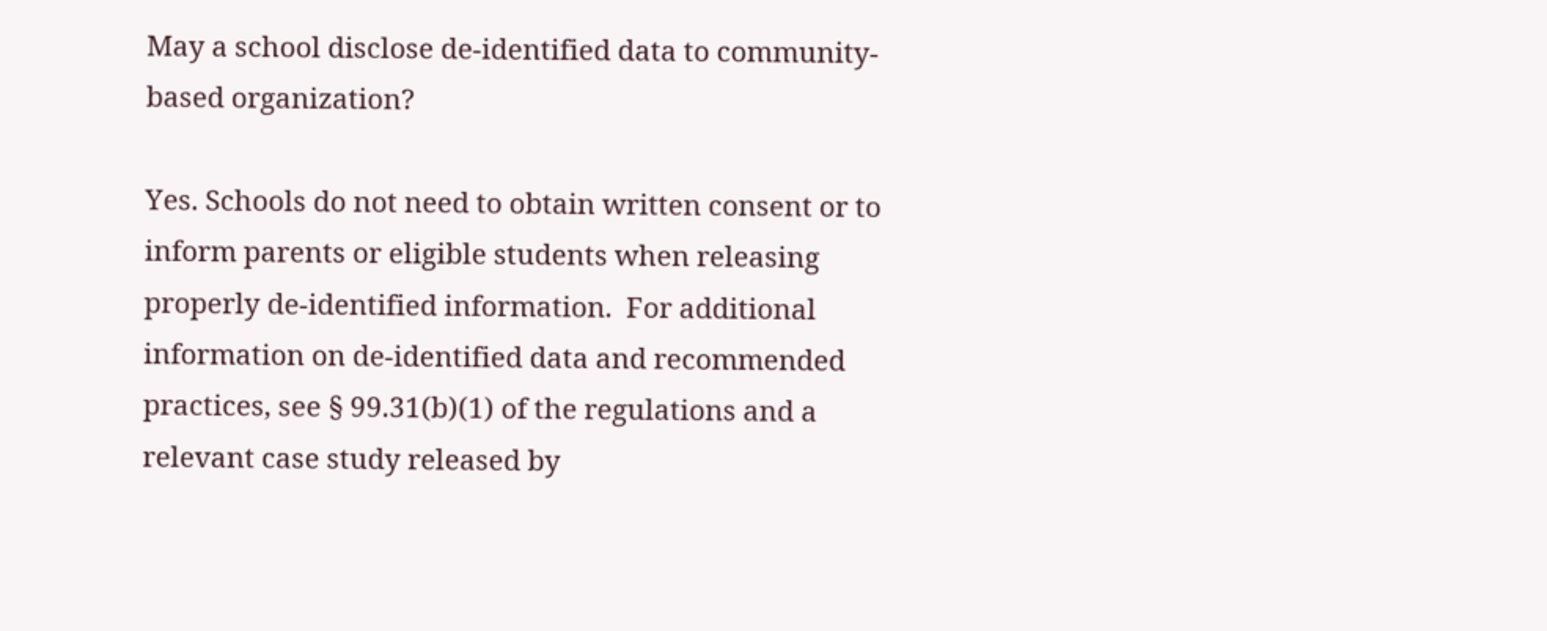May a school disclose de-identified data to community-based organization?

Yes. Schools do not need to obtain written consent or to inform parents or eligible students when releasing properly de-identified information.  For additional information on de-identified data and recommended practices, see § 99.31(b)(1) of the regulations and a relevant case study released by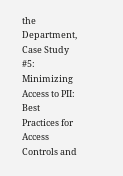the Department, Case Study #5: Minimizing Access to PII: Best Practices for Access Controls and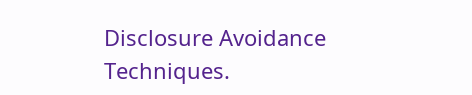Disclosure Avoidance Techniques.